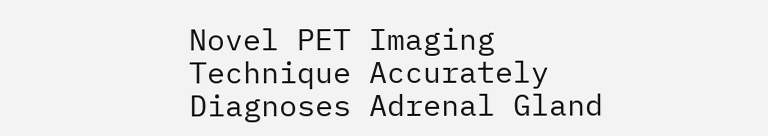Novel PET Imaging Technique Accurately Diagnoses Adrenal Gland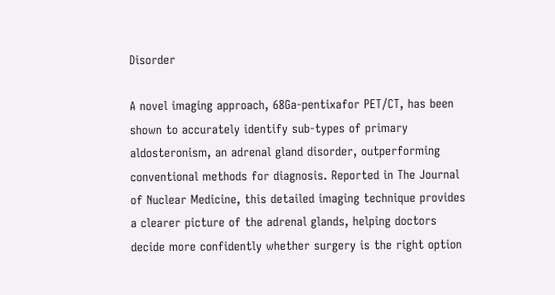Disorder

A novel imaging approach, 68Ga-pentixafor PET/CT, has been shown to accurately identify sub-types of primary aldosteronism, an adrenal gland disorder, outperforming conventional methods for diagnosis. Reported in The Journal of Nuclear Medicine, this detailed imaging technique provides a clearer picture of the adrenal glands, helping doctors decide more confidently whether surgery is the right option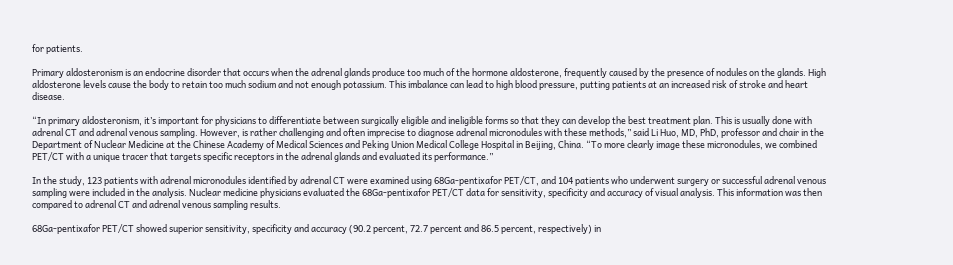for patients.

Primary aldosteronism is an endocrine disorder that occurs when the adrenal glands produce too much of the hormone aldosterone, frequently caused by the presence of nodules on the glands. High aldosterone levels cause the body to retain too much sodium and not enough potassium. This imbalance can lead to high blood pressure, putting patients at an increased risk of stroke and heart disease.

“In primary aldosteronism, it’s important for physicians to differentiate between surgically eligible and ineligible forms so that they can develop the best treatment plan. This is usually done with adrenal CT and adrenal venous sampling. However, is rather challenging and often imprecise to diagnose adrenal micronodules with these methods,” said Li Huo, MD, PhD, professor and chair in the Department of Nuclear Medicine at the Chinese Academy of Medical Sciences and Peking Union Medical College Hospital in Beijing, China. “To more clearly image these micronodules, we combined PET/CT with a unique tracer that targets specific receptors in the adrenal glands and evaluated its performance.”

In the study, 123 patients with adrenal micronodules identified by adrenal CT were examined using 68Ga-pentixafor PET/CT, and 104 patients who underwent surgery or successful adrenal venous sampling were included in the analysis. Nuclear medicine physicians evaluated the 68Ga-pentixafor PET/CT data for sensitivity, specificity and accuracy of visual analysis. This information was then compared to adrenal CT and adrenal venous sampling results.

68Ga-pentixafor PET/CT showed superior sensitivity, specificity and accuracy (90.2 percent, 72.7 percent and 86.5 percent, respectively) in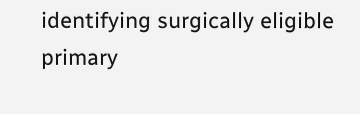identifying surgically eligible primary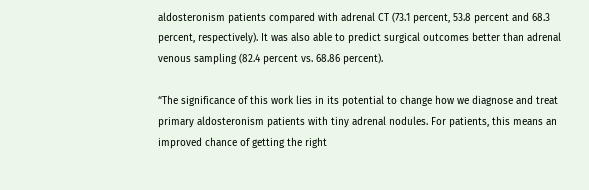aldosteronism patients compared with adrenal CT (73.1 percent, 53.8 percent and 68.3 percent, respectively). It was also able to predict surgical outcomes better than adrenal venous sampling (82.4 percent vs. 68.86 percent).

“The significance of this work lies in its potential to change how we diagnose and treat primary aldosteronism patients with tiny adrenal nodules. For patients, this means an improved chance of getting the right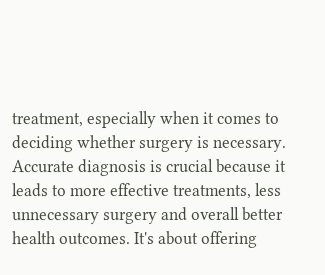treatment, especially when it comes to deciding whether surgery is necessary. Accurate diagnosis is crucial because it leads to more effective treatments, less unnecessary surgery and overall better health outcomes. It's about offering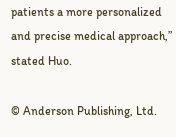patients a more personalized and precise medical approach,” stated Huo.

© Anderson Publishing, Ltd.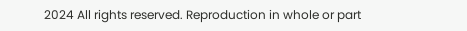2024 All rights reserved. Reproduction in whole or part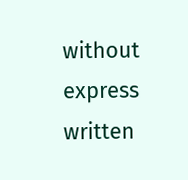without express written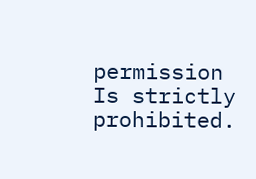permission Is strictly prohibited.